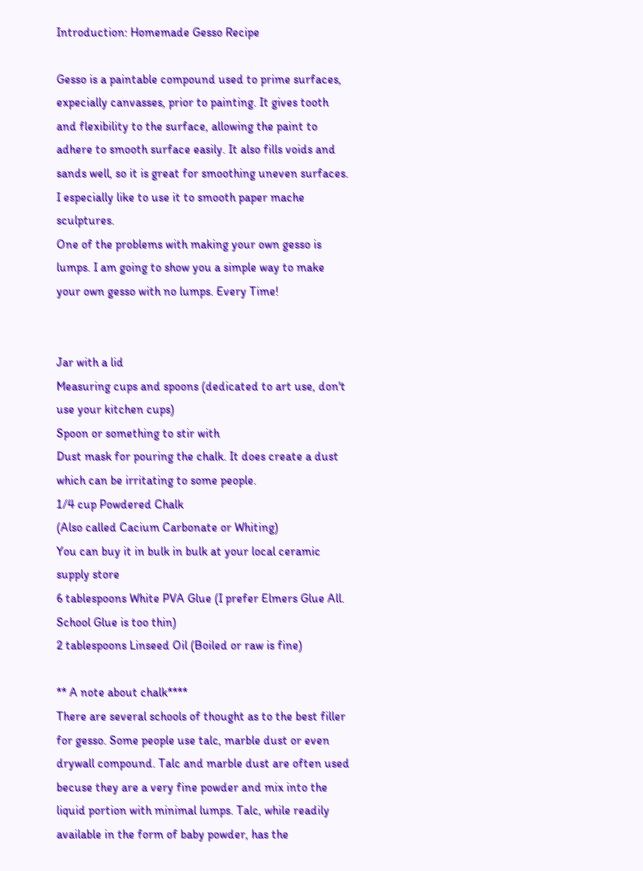Introduction: Homemade Gesso Recipe

Gesso is a paintable compound used to prime surfaces, expecially canvasses, prior to painting. It gives tooth and flexibility to the surface, allowing the paint to adhere to smooth surface easily. It also fills voids and sands well, so it is great for smoothing uneven surfaces. I especially like to use it to smooth paper mache sculptures.
One of the problems with making your own gesso is lumps. I am going to show you a simple way to make your own gesso with no lumps. Every Time!


Jar with a lid
Measuring cups and spoons (dedicated to art use, don't use your kitchen cups)
Spoon or something to stir with
Dust mask for pouring the chalk. It does create a dust which can be irritating to some people.
1/4 cup Powdered Chalk
(Also called Cacium Carbonate or Whiting)
You can buy it in bulk in bulk at your local ceramic supply store
6 tablespoons White PVA Glue (I prefer Elmers Glue All. School Glue is too thin)
2 tablespoons Linseed Oil (Boiled or raw is fine)

** A note about chalk****
There are several schools of thought as to the best filler for gesso. Some people use talc, marble dust or even drywall compound. Talc and marble dust are often used becuse they are a very fine powder and mix into the liquid portion with minimal lumps. Talc, while readily available in the form of baby powder, has the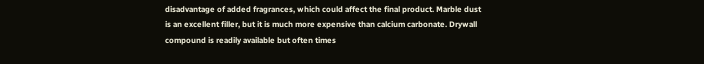disadvantage of added fragrances, which could affect the final product. Marble dust is an excellent filler, but it is much more expensive than calcium carbonate. Drywall compound is readily available but often times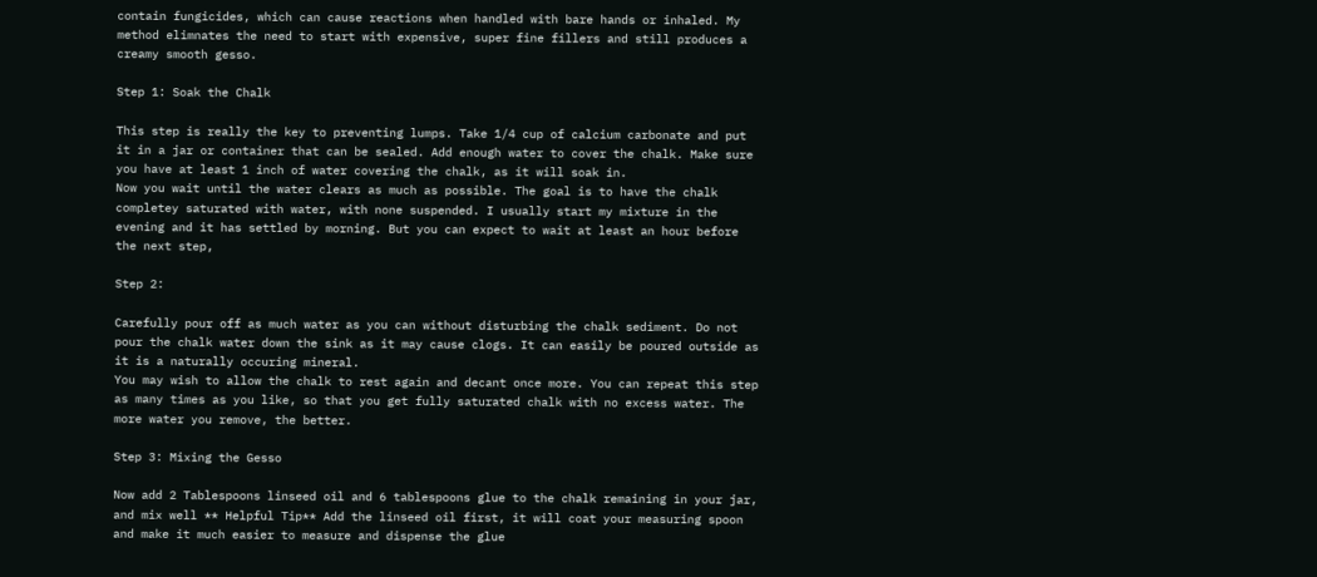contain fungicides, which can cause reactions when handled with bare hands or inhaled. My method elimnates the need to start with expensive, super fine fillers and still produces a creamy smooth gesso.

Step 1: Soak the Chalk

This step is really the key to preventing lumps. Take 1/4 cup of calcium carbonate and put it in a jar or container that can be sealed. Add enough water to cover the chalk. Make sure you have at least 1 inch of water covering the chalk, as it will soak in.
Now you wait until the water clears as much as possible. The goal is to have the chalk completey saturated with water, with none suspended. I usually start my mixture in the evening and it has settled by morning. But you can expect to wait at least an hour before the next step,

Step 2:

Carefully pour off as much water as you can without disturbing the chalk sediment. Do not pour the chalk water down the sink as it may cause clogs. It can easily be poured outside as it is a naturally occuring mineral.
You may wish to allow the chalk to rest again and decant once more. You can repeat this step as many times as you like, so that you get fully saturated chalk with no excess water. The more water you remove, the better.

Step 3: Mixing the Gesso

Now add 2 Tablespoons linseed oil and 6 tablespoons glue to the chalk remaining in your jar, and mix well ** Helpful Tip** Add the linseed oil first, it will coat your measuring spoon and make it much easier to measure and dispense the glue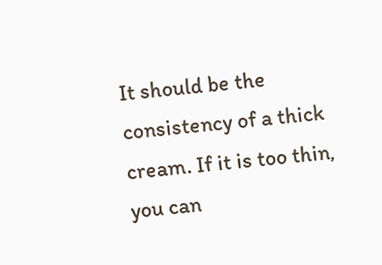It should be the consistency of a thick cream. If it is too thin, you can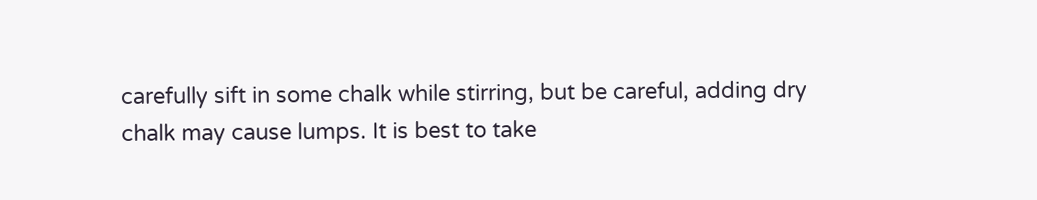carefully sift in some chalk while stirring, but be careful, adding dry chalk may cause lumps. It is best to take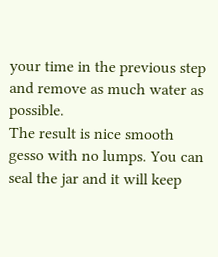your time in the previous step and remove as much water as possible.
The result is nice smooth gesso with no lumps. You can seal the jar and it will keep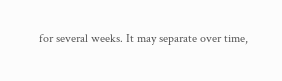for several weeks. It may separate over time,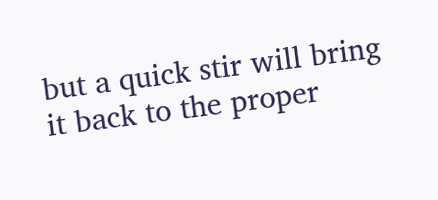but a quick stir will bring it back to the proper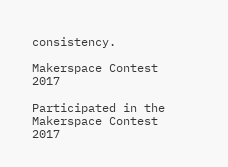consistency.

Makerspace Contest 2017

Participated in the
Makerspace Contest 2017